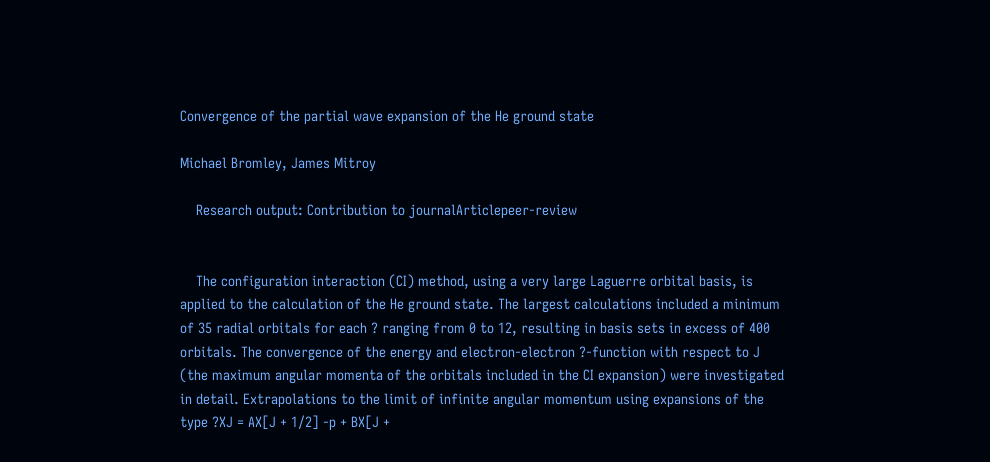Convergence of the partial wave expansion of the He ground state

Michael Bromley, James Mitroy

    Research output: Contribution to journalArticlepeer-review


    The configuration interaction (CI) method, using a very large Laguerre orbital basis, is applied to the calculation of the He ground state. The largest calculations included a minimum of 35 radial orbitals for each ? ranging from 0 to 12, resulting in basis sets in excess of 400 orbitals. The convergence of the energy and electron-electron ?-function with respect to J (the maximum angular momenta of the orbitals included in the CI expansion) were investigated in detail. Extrapolations to the limit of infinite angular momentum using expansions of the type ?XJ = AX[J + 1/2] -p + BX[J +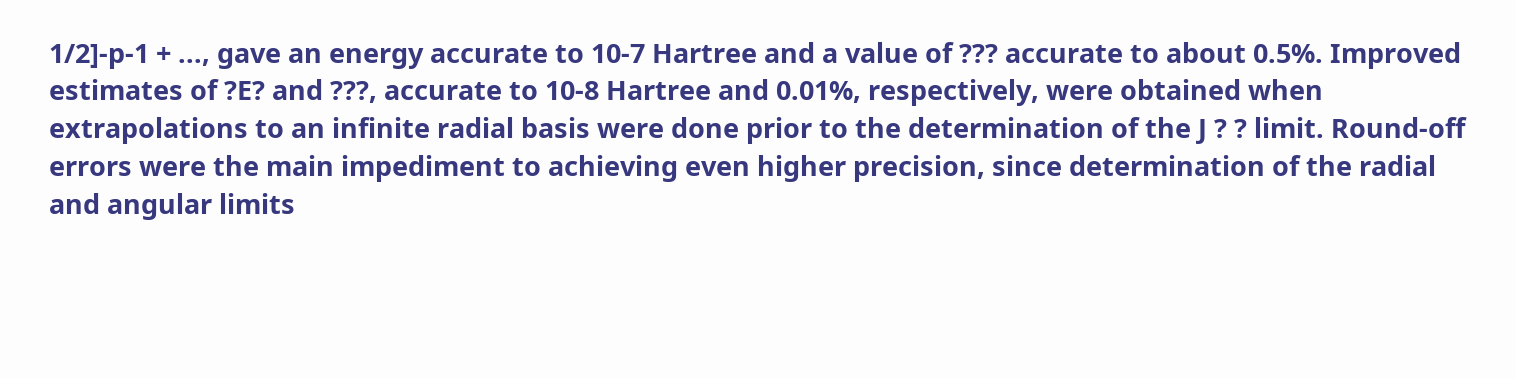1/2]-p-1 + ..., gave an energy accurate to 10-7 Hartree and a value of ??? accurate to about 0.5%. Improved estimates of ?E? and ???, accurate to 10-8 Hartree and 0.01%, respectively, were obtained when extrapolations to an infinite radial basis were done prior to the determination of the J ? ? limit. Round-off errors were the main impediment to achieving even higher precision, since determination of the radial and angular limits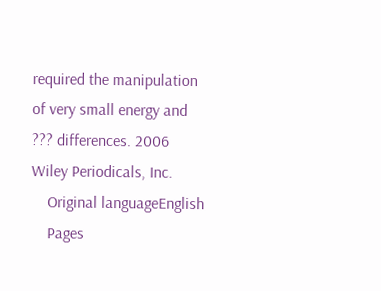required the manipulation of very small energy and ??? differences. 2006 Wiley Periodicals, Inc.
    Original languageEnglish
    Pages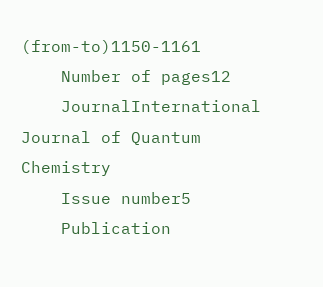(from-to)1150-1161
    Number of pages12
    JournalInternational Journal of Quantum Chemistry
    Issue number5
    Publication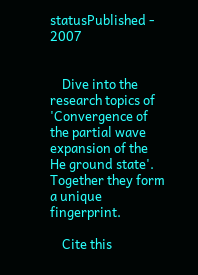statusPublished - 2007


    Dive into the research topics of 'Convergence of the partial wave expansion of the He ground state'. Together they form a unique fingerprint.

    Cite this